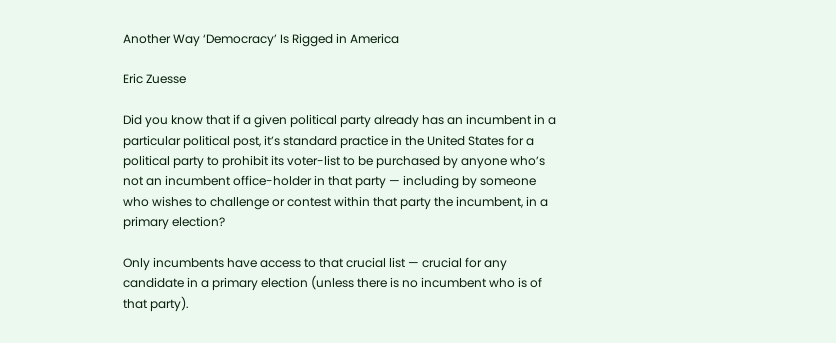Another Way ‘Democracy’ Is Rigged in America

Eric Zuesse

Did you know that if a given political party already has an incumbent in a particular political post, it’s standard practice in the United States for a political party to prohibit its voter-list to be purchased by anyone who’s not an incumbent office-holder in that party — including by someone who wishes to challenge or contest within that party the incumbent, in a primary election?

Only incumbents have access to that crucial list — crucial for any candidate in a primary election (unless there is no incumbent who is of that party).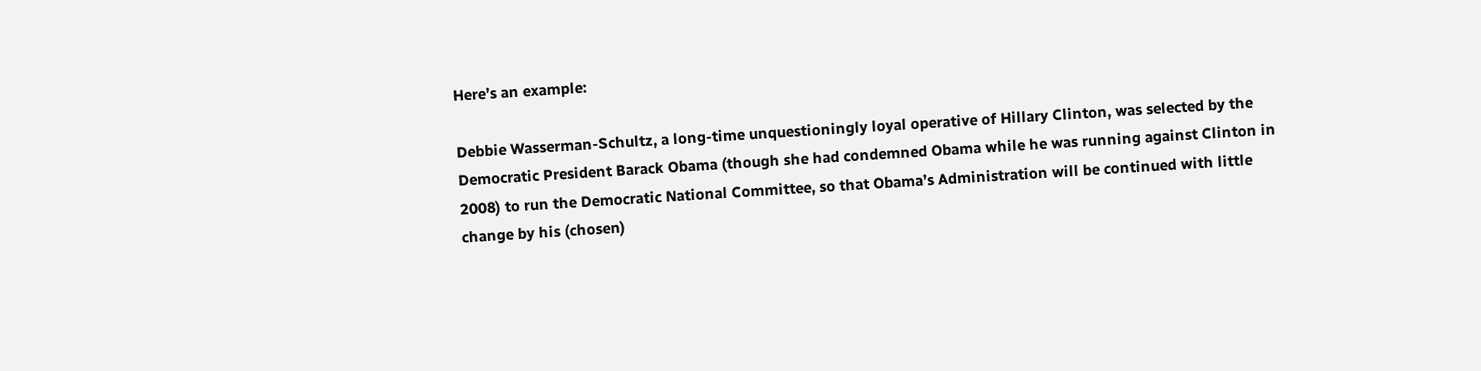Here’s an example:

Debbie Wasserman-Schultz, a long-time unquestioningly loyal operative of Hillary Clinton, was selected by the Democratic President Barack Obama (though she had condemned Obama while he was running against Clinton in 2008) to run the Democratic National Committee, so that Obama’s Administration will be continued with little change by his (chosen)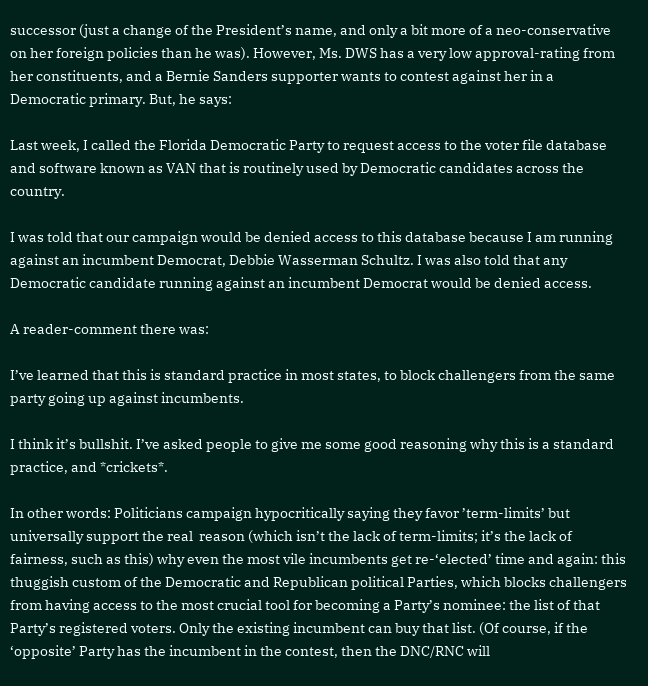successor (just a change of the President’s name, and only a bit more of a neo-conservative on her foreign policies than he was). However, Ms. DWS has a very low approval-rating from her constituents, and a Bernie Sanders supporter wants to contest against her in a Democratic primary. But, he says:

Last week, I called the Florida Democratic Party to request access to the voter file database and software known as VAN that is routinely used by Democratic candidates across the country.

I was told that our campaign would be denied access to this database because I am running against an incumbent Democrat, Debbie Wasserman Schultz. I was also told that any Democratic candidate running against an incumbent Democrat would be denied access.

A reader-comment there was:

I’ve learned that this is standard practice in most states, to block challengers from the same party going up against incumbents.

I think it’s bullshit. I’ve asked people to give me some good reasoning why this is a standard practice, and *crickets*.

In other words: Politicians campaign hypocritically saying they favor ’term-limits’ but universally support the real  reason (which isn’t the lack of term-limits; it’s the lack of fairness, such as this) why even the most vile incumbents get re-‘elected’ time and again: this thuggish custom of the Democratic and Republican political Parties, which blocks challengers from having access to the most crucial tool for becoming a Party’s nominee: the list of that Party’s registered voters. Only the existing incumbent can buy that list. (Of course, if the ‘opposite’ Party has the incumbent in the contest, then the DNC/RNC will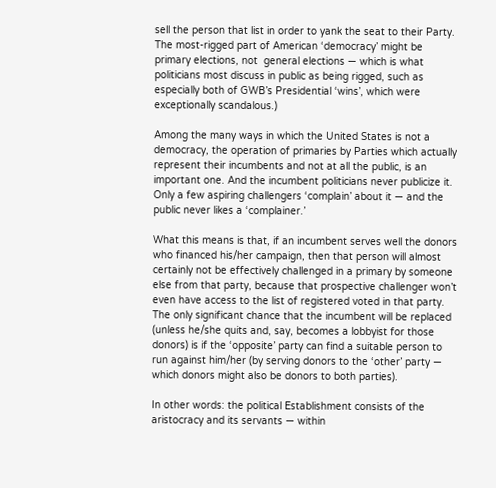sell the person that list in order to yank the seat to their Party. The most-rigged part of American ‘democracy’ might be primary elections, not  general elections — which is what politicians most discuss in public as being rigged, such as especially both of GWB’s Presidential ‘wins’, which were exceptionally scandalous.)

Among the many ways in which the United States is not a democracy, the operation of primaries by Parties which actually represent their incumbents and not at all the public, is an important one. And the incumbent politicians never publicize it. Only a few aspiring challengers ‘complain’ about it — and the public never likes a ‘complainer.’

What this means is that, if an incumbent serves well the donors who financed his/her campaign, then that person will almost certainly not be effectively challenged in a primary by someone else from that party, because that prospective challenger won’t even have access to the list of registered voted in that party. The only significant chance that the incumbent will be replaced (unless he/she quits and, say, becomes a lobbyist for those donors) is if the ‘opposite’ party can find a suitable person to run against him/her (by serving donors to the ‘other’ party — which donors might also be donors to both parties).

In other words: the political Establishment consists of the aristocracy and its servants — within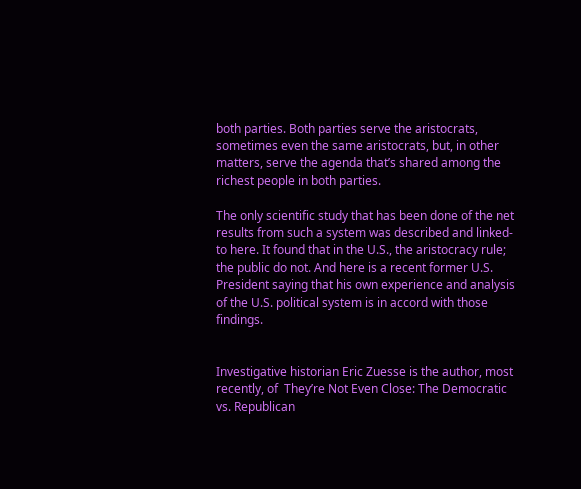both parties. Both parties serve the aristocrats, sometimes even the same aristocrats, but, in other matters, serve the agenda that’s shared among the richest people in both parties.

The only scientific study that has been done of the net results from such a system was described and linked-to here. It found that in the U.S., the aristocracy rule; the public do not. And here is a recent former U.S. President saying that his own experience and analysis of the U.S. political system is in accord with those findings.


Investigative historian Eric Zuesse is the author, most recently, of  They’re Not Even Close: The Democratic vs. Republican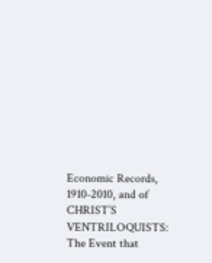Economic Records, 1910-2010, and of  CHRIST’S VENTRILOQUISTS: The Event that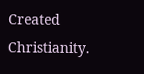Created Christianity.